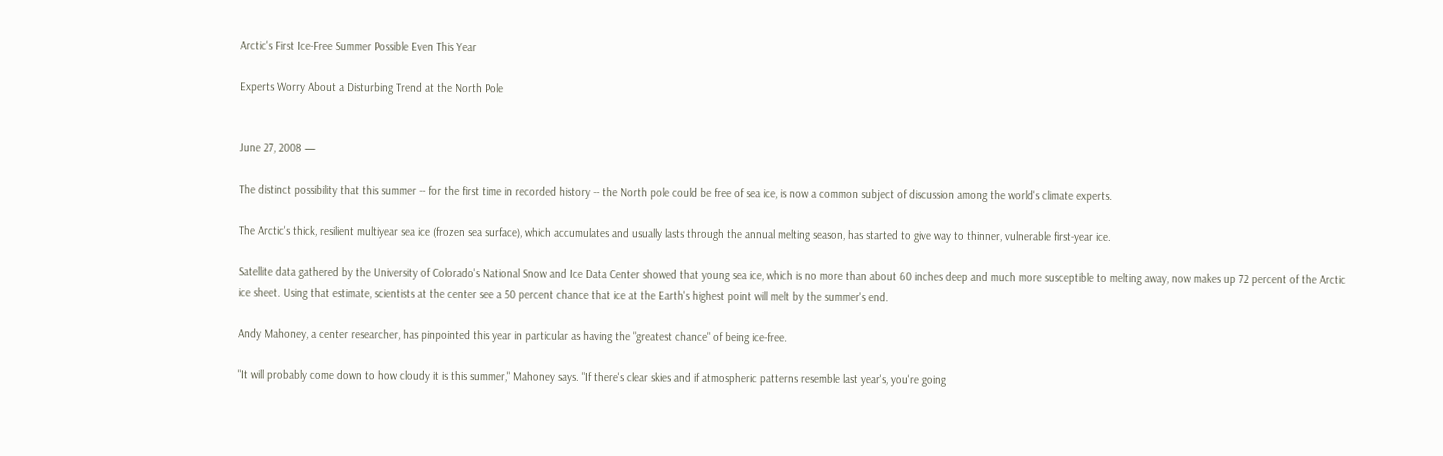Arctic's First Ice-Free Summer Possible Even This Year

Experts Worry About a Disturbing Trend at the North Pole


June 27, 2008 —

The distinct possibility that this summer -- for the first time in recorded history -- the North pole could be free of sea ice, is now a common subject of discussion among the world's climate experts.

The Arctic's thick, resilient multiyear sea ice (frozen sea surface), which accumulates and usually lasts through the annual melting season, has started to give way to thinner, vulnerable first-year ice.

Satellite data gathered by the University of Colorado's National Snow and Ice Data Center showed that young sea ice, which is no more than about 60 inches deep and much more susceptible to melting away, now makes up 72 percent of the Arctic ice sheet. Using that estimate, scientists at the center see a 50 percent chance that ice at the Earth's highest point will melt by the summer's end.

Andy Mahoney, a center researcher, has pinpointed this year in particular as having the "greatest chance" of being ice-free.

"It will probably come down to how cloudy it is this summer," Mahoney says. "If there's clear skies and if atmospheric patterns resemble last year's, you're going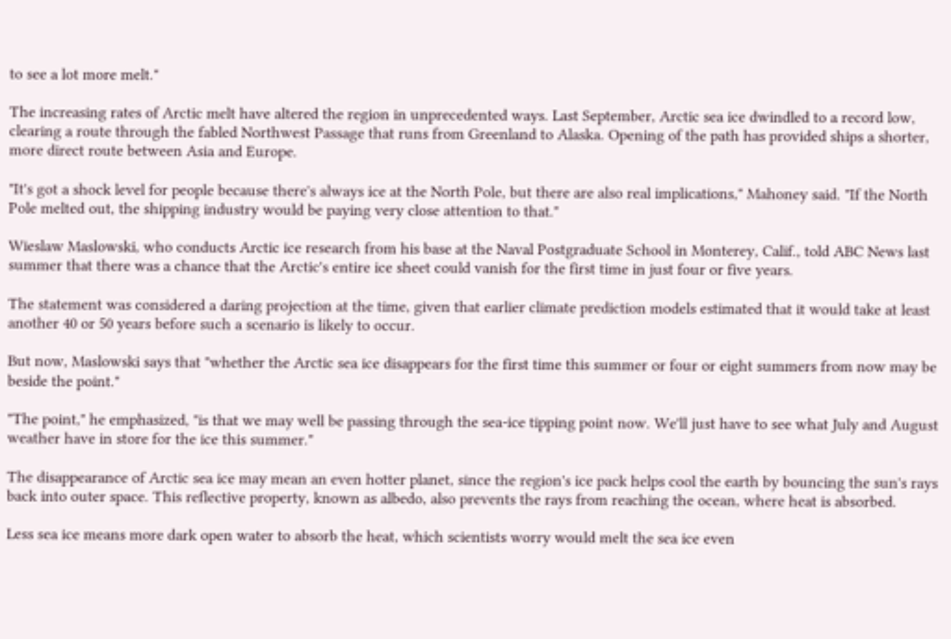to see a lot more melt."

The increasing rates of Arctic melt have altered the region in unprecedented ways. Last September, Arctic sea ice dwindled to a record low, clearing a route through the fabled Northwest Passage that runs from Greenland to Alaska. Opening of the path has provided ships a shorter, more direct route between Asia and Europe.

"It's got a shock level for people because there's always ice at the North Pole, but there are also real implications," Mahoney said. "If the North Pole melted out, the shipping industry would be paying very close attention to that."

Wieslaw Maslowski, who conducts Arctic ice research from his base at the Naval Postgraduate School in Monterey, Calif., told ABC News last summer that there was a chance that the Arctic's entire ice sheet could vanish for the first time in just four or five years.

The statement was considered a daring projection at the time, given that earlier climate prediction models estimated that it would take at least another 40 or 50 years before such a scenario is likely to occur.

But now, Maslowski says that "whether the Arctic sea ice disappears for the first time this summer or four or eight summers from now may be beside the point."

"The point," he emphasized, "is that we may well be passing through the sea-ice tipping point now. We'll just have to see what July and August weather have in store for the ice this summer."

The disappearance of Arctic sea ice may mean an even hotter planet, since the region's ice pack helps cool the earth by bouncing the sun's rays back into outer space. This reflective property, known as albedo, also prevents the rays from reaching the ocean, where heat is absorbed.

Less sea ice means more dark open water to absorb the heat, which scientists worry would melt the sea ice even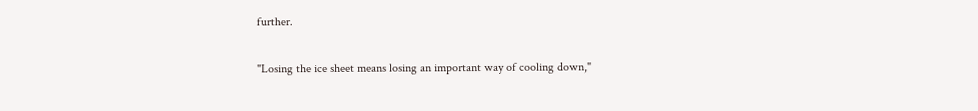further.

"Losing the ice sheet means losing an important way of cooling down,"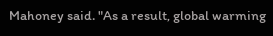Mahoney said. "As a result, global warming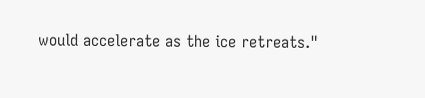would accelerate as the ice retreats."